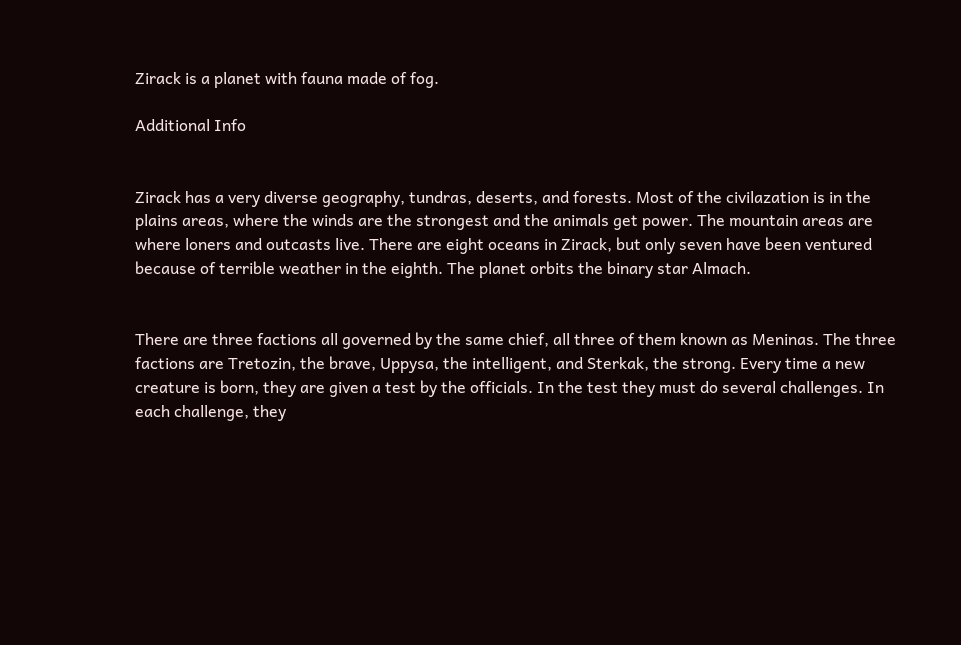Zirack is a planet with fauna made of fog.

Additional Info


Zirack has a very diverse geography, tundras, deserts, and forests. Most of the civilazation is in the plains areas, where the winds are the strongest and the animals get power. The mountain areas are where loners and outcasts live. There are eight oceans in Zirack, but only seven have been ventured because of terrible weather in the eighth. The planet orbits the binary star Almach.


There are three factions all governed by the same chief, all three of them known as Meninas. The three factions are Tretozin, the brave, Uppysa, the intelligent, and Sterkak, the strong. Every time a new creature is born, they are given a test by the officials. In the test they must do several challenges. In each challenge, they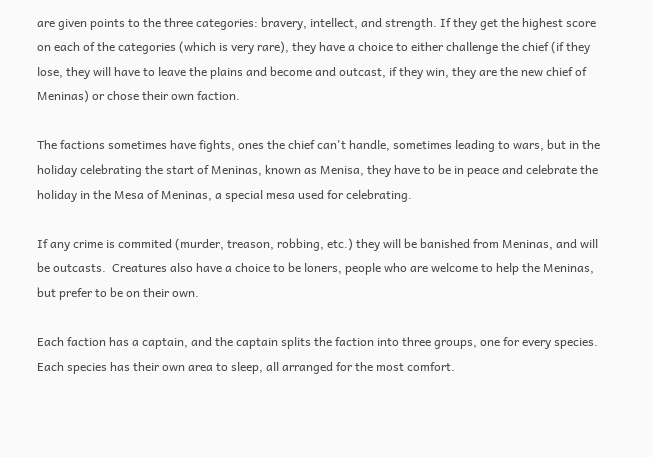are given points to the three categories: bravery, intellect, and strength. If they get the highest score on each of the categories (which is very rare), they have a choice to either challenge the chief (if they lose, they will have to leave the plains and become and outcast, if they win, they are the new chief of Meninas) or chose their own faction.

The factions sometimes have fights, ones the chief can't handle, sometimes leading to wars, but in the holiday celebrating the start of Meninas, known as Menisa, they have to be in peace and celebrate the holiday in the Mesa of Meninas, a special mesa used for celebrating.

If any crime is commited (murder, treason, robbing, etc.) they will be banished from Meninas, and will be outcasts.  Creatures also have a choice to be loners, people who are welcome to help the Meninas, but prefer to be on their own.

Each faction has a captain, and the captain splits the faction into three groups, one for every species. Each species has their own area to sleep, all arranged for the most comfort.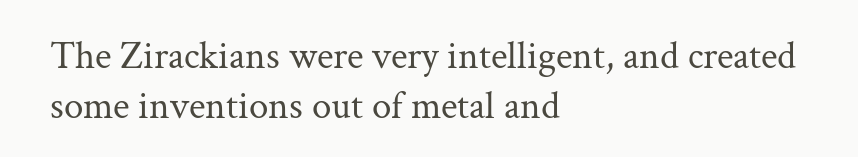The Zirackians were very intelligent, and created some inventions out of metal and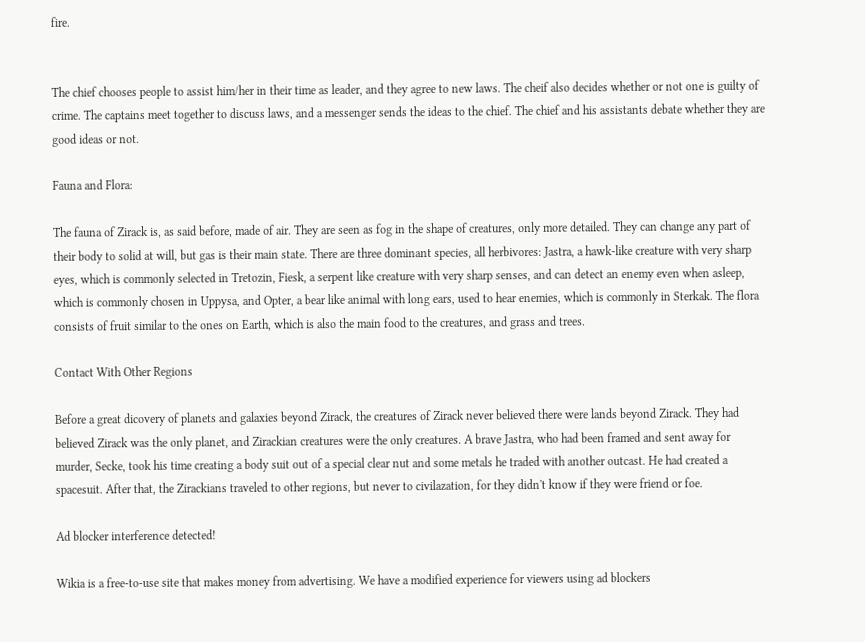fire.


The chief chooses people to assist him/her in their time as leader, and they agree to new laws. The cheif also decides whether or not one is guilty of crime. The captains meet together to discuss laws, and a messenger sends the ideas to the chief. The chief and his assistants debate whether they are good ideas or not.

Fauna and Flora:

The fauna of Zirack is, as said before, made of air. They are seen as fog in the shape of creatures, only more detailed. They can change any part of their body to solid at will, but gas is their main state. There are three dominant species, all herbivores: Jastra, a hawk-like creature with very sharp eyes, which is commonly selected in Tretozin, Fiesk, a serpent like creature with very sharp senses, and can detect an enemy even when asleep, which is commonly chosen in Uppysa, and Opter, a bear like animal with long ears, used to hear enemies, which is commonly in Sterkak. The flora consists of fruit similar to the ones on Earth, which is also the main food to the creatures, and grass and trees.

Contact With Other Regions

Before a great dicovery of planets and galaxies beyond Zirack, the creatures of Zirack never believed there were lands beyond Zirack. They had believed Zirack was the only planet, and Zirackian creatures were the only creatures. A brave Jastra, who had been framed and sent away for murder, Secke, took his time creating a body suit out of a special clear nut and some metals he traded with another outcast. He had created a spacesuit. After that, the Zirackians traveled to other regions, but never to civilazation, for they didn't know if they were friend or foe.

Ad blocker interference detected!

Wikia is a free-to-use site that makes money from advertising. We have a modified experience for viewers using ad blockers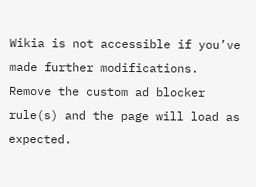Wikia is not accessible if you’ve made further modifications. Remove the custom ad blocker rule(s) and the page will load as expected.